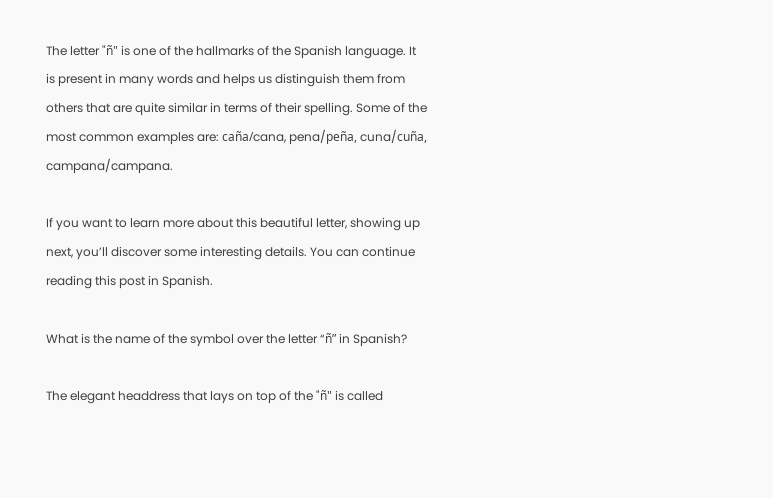The letter "ñ" is one of the hallmarks of the Spanish language. It is present in many words and helps us distinguish them from others that are quite similar in terms of their spelling. Some of the most common examples are: caña/cana, pena/peña, cuna/cuña, campana/campana.

If you want to learn more about this beautiful letter, showing up next, you’ll discover some interesting details. You can continue reading this post in Spanish.

What is the name of the symbol over the letter “ñ” in Spanish?

The elegant headdress that lays on top of the "ñ" is called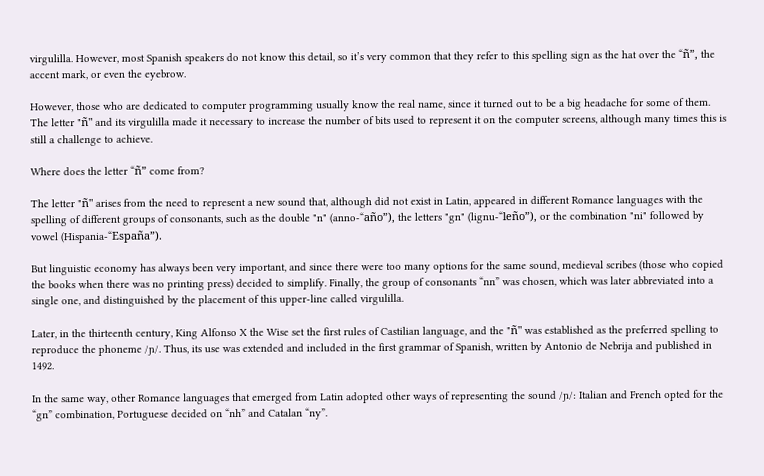virgulilla. However, most Spanish speakers do not know this detail, so it’s very common that they refer to this spelling sign as the hat over the “ñ”, the accent mark, or even the eyebrow.

However, those who are dedicated to computer programming usually know the real name, since it turned out to be a big headache for some of them. The letter "ñ" and its virgulilla made it necessary to increase the number of bits used to represent it on the computer screens, although many times this is still a challenge to achieve.

Where does the letter “ñ” come from?

The letter "ñ" arises from the need to represent a new sound that, although did not exist in Latin, appeared in different Romance languages with the spelling of different groups of consonants, such as the double "n" (anno-“año”), the letters "gn" (lignu-“leño”), or the combination "ni" followed by vowel (Hispania-“España”).

But linguistic economy has always been very important, and since there were too many options for the same sound, medieval scribes (those who copied the books when there was no printing press) decided to simplify. Finally, the group of consonants “nn” was chosen, which was later abbreviated into a single one, and distinguished by the placement of this upper-line called virgulilla.

Later, in the thirteenth century, King Alfonso X the Wise set the first rules of Castilian language, and the "ñ" was established as the preferred spelling to reproduce the phoneme /ɲ/. Thus, its use was extended and included in the first grammar of Spanish, written by Antonio de Nebrija and published in 1492.

In the same way, other Romance languages that emerged from Latin adopted other ways of representing the sound /ɲ/: Italian and French opted for the “gn” combination, Portuguese decided on “nh” and Catalan “ny”.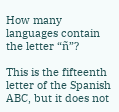How many languages contain the letter “ñ”?

This is the fifteenth letter of the Spanish ABC, but it does not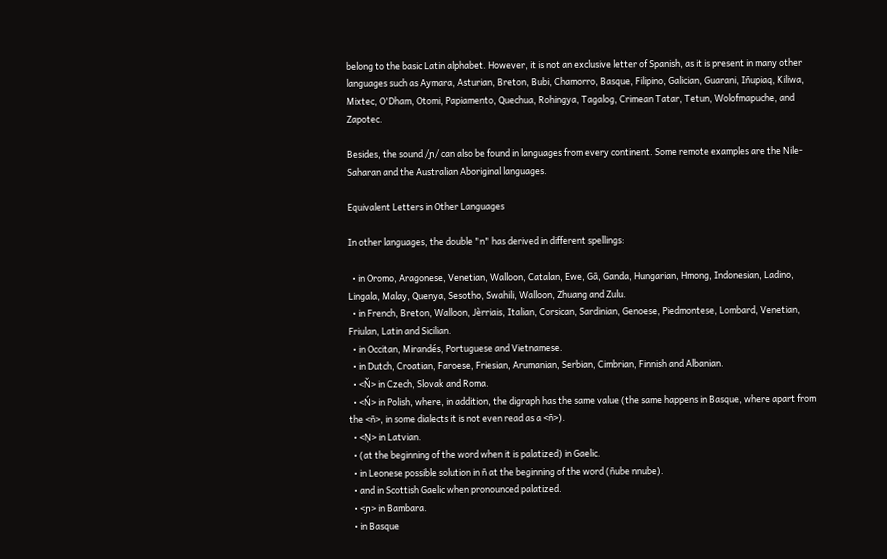belong to the basic Latin alphabet. However, it is not an exclusive letter of Spanish, as it is present in many other languages such as Aymara, Asturian, Breton, Bubi, Chamorro, Basque, Filipino, Galician, Guarani, Iñupiaq, Kiliwa, Mixtec, O'Dham, Otomi, Papiamento, Quechua, Rohingya, Tagalog, Crimean Tatar, Tetun, Wolofmapuche, and Zapotec.

Besides, the sound /ɲ/ can also be found in languages from every continent. Some remote examples are the Nile-Saharan and the Australian Aboriginal languages.

Equivalent Letters in Other Languages

In other languages, the double "n" has derived in different spellings:

  • in Oromo, Aragonese, Venetian, Walloon, Catalan, Ewe, Gã, Ganda, Hungarian, Hmong, Indonesian, Ladino, Lingala, Malay, Quenya, Sesotho, Swahili, Walloon, Zhuang and Zulu.
  • in French, Breton, Walloon, Jèrriais, Italian, Corsican, Sardinian, Genoese, Piedmontese, Lombard, Venetian, Friulan, Latin and Sicilian.
  • in Occitan, Mirandés, Portuguese and Vietnamese.
  • in Dutch, Croatian, Faroese, Friesian, Arumanian, Serbian, Cimbrian, Finnish and Albanian.
  • <Ň> in Czech, Slovak and Roma.
  • <Ń> in Polish, where, in addition, the digraph has the same value (the same happens in Basque, where apart from the <ñ>, in some dialects it is not even read as a <ñ>).
  • <Ņ> in Latvian.
  • (at the beginning of the word when it is palatized) in Gaelic.
  • in Leonese possible solution in ñ at the beginning of the word (ñube nnube).
  • and in Scottish Gaelic when pronounced palatized.
  • <ɲ> in Bambara.
  • in Basque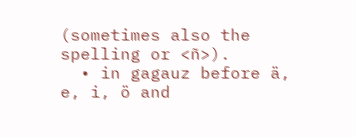(sometimes also the spelling or <ñ>).
  • in gagauz before ä, e, i, ö and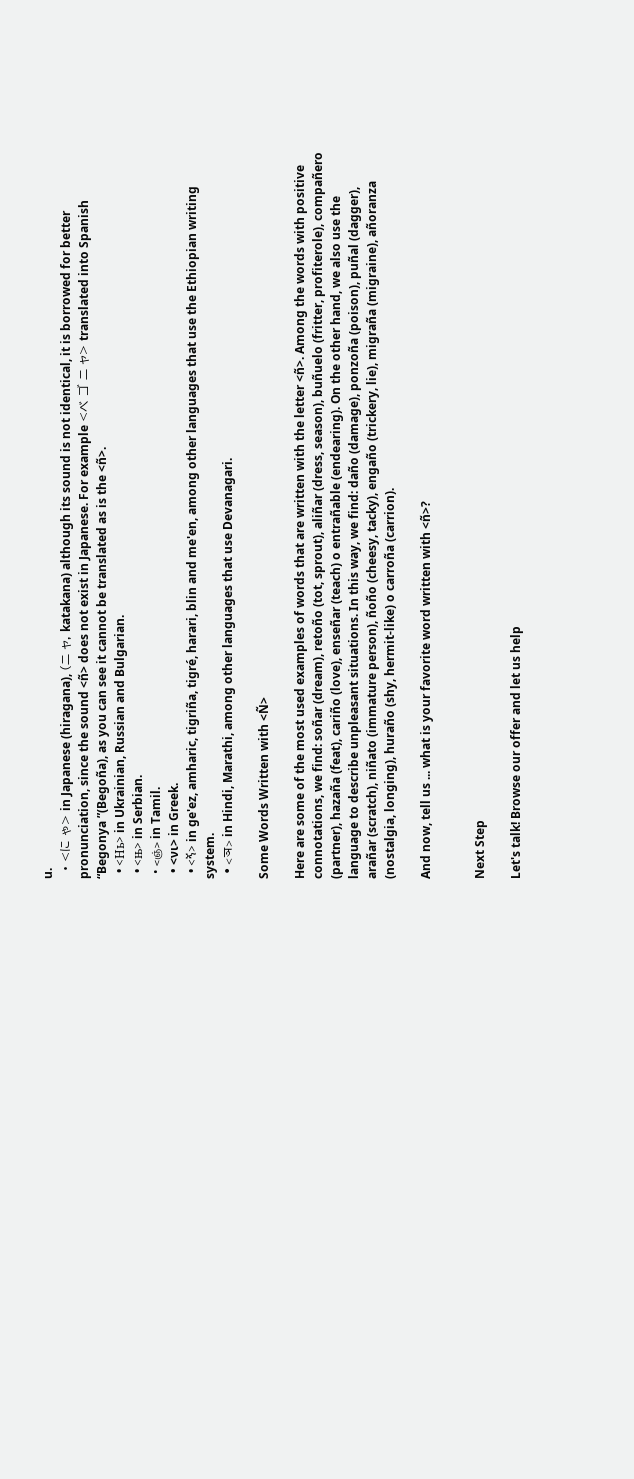u.
  • <に ゃ> in Japanese (hiragana), (ニ ャ, katakana) although its sound is not identical, it is borrowed for better pronunciation, since the sound <ñ> does not exist in Japanese. For example <ベ ゴ ニ ャ> translated into Spanish “Begonya ”(Begoña), as you can see it cannot be translated as is the <ñ>.
  • <Нь> in Ukrainian, Russian and Bulgarian.
  • <њ> in Serbian.
  • <ஞ்> in Tamil.
  • <νι> in Greek.
  • <ኝ> in ge'ez, amharic, tigriña, tigré, harari, blin and me'en, among other languages that use the Ethiopian writing system.
  • <ञ> in Hindi, Marathi, among other languages that use Devanagari.

Some Words Written with <Ñ>

Here are some of the most used examples of words that are written with the letter <ñ>. Among the words with positive connotations, we find: soñar (dream), retoño (tot, sprout), aliñar (dress, season), buñuelo (fritter, profiterole), compañero (partner), hazaña (feat), cariño (love), enseñar (teach) o entrañable (endearing). On the other hand, we also use the language to describe unpleasant situations. In this way, we find: daño (damage), ponzoña (poison), puñal (dagger), arañar (scratch), niñato (immature person), ñoño (cheesy, tacky), engaño (trickery, lie), migraña (migraine), añoranza (nostalgia, longing), huraño (shy, hermit-like) o carroña (carrion).

And now, tell us ... what is your favorite word written with <ñ>?


Next Step

Let's talk! Browse our offer and let us help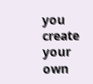you create your own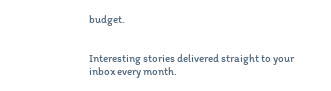budget.


Interesting stories delivered straight to your inbox every month.